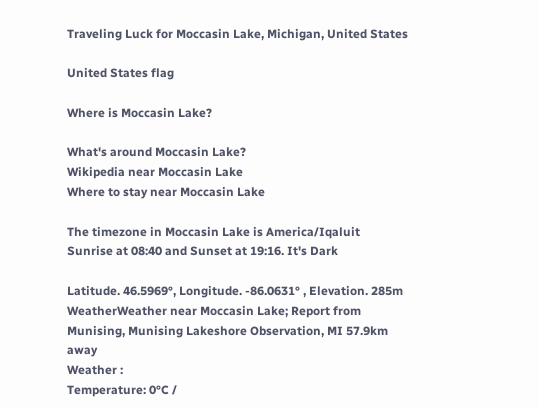Traveling Luck for Moccasin Lake, Michigan, United States

United States flag

Where is Moccasin Lake?

What's around Moccasin Lake?
Wikipedia near Moccasin Lake
Where to stay near Moccasin Lake

The timezone in Moccasin Lake is America/Iqaluit
Sunrise at 08:40 and Sunset at 19:16. It's Dark

Latitude. 46.5969°, Longitude. -86.0631° , Elevation. 285m
WeatherWeather near Moccasin Lake; Report from Munising, Munising Lakeshore Observation, MI 57.9km away
Weather :
Temperature: 0°C /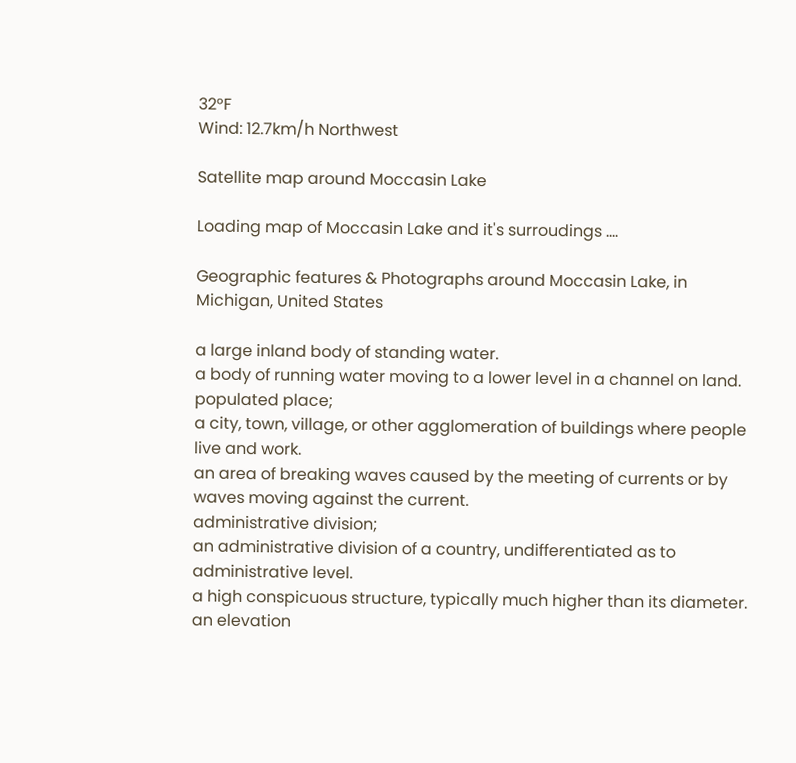32°F
Wind: 12.7km/h Northwest

Satellite map around Moccasin Lake

Loading map of Moccasin Lake and it's surroudings ....

Geographic features & Photographs around Moccasin Lake, in Michigan, United States

a large inland body of standing water.
a body of running water moving to a lower level in a channel on land.
populated place;
a city, town, village, or other agglomeration of buildings where people live and work.
an area of breaking waves caused by the meeting of currents or by waves moving against the current.
administrative division;
an administrative division of a country, undifferentiated as to administrative level.
a high conspicuous structure, typically much higher than its diameter.
an elevation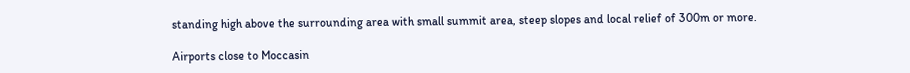standing high above the surrounding area with small summit area, steep slopes and local relief of 300m or more.

Airports close to Moccasin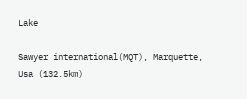Lake

Sawyer international(MQT), Marquette, Usa (132.5km)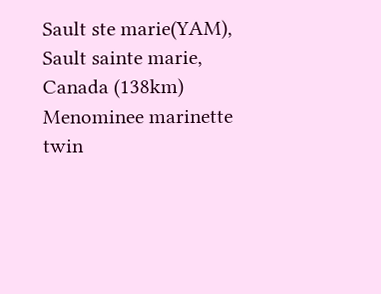Sault ste marie(YAM), Sault sainte marie, Canada (138km)
Menominee marinette twin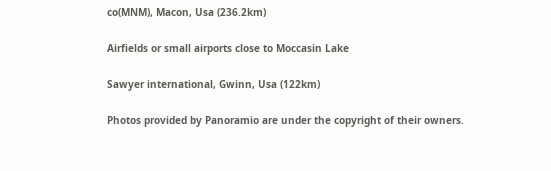co(MNM), Macon, Usa (236.2km)

Airfields or small airports close to Moccasin Lake

Sawyer international, Gwinn, Usa (122km)

Photos provided by Panoramio are under the copyright of their owners.